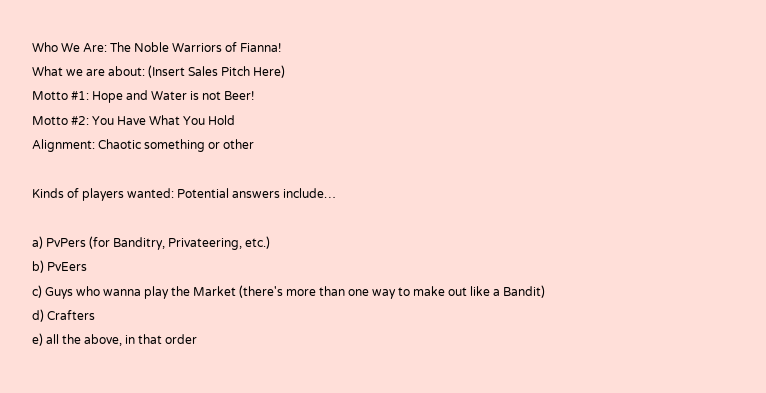Who We Are: The Noble Warriors of Fianna!
What we are about: (Insert Sales Pitch Here)
Motto #1: Hope and Water is not Beer!
Motto #2: You Have What You Hold
Alignment: Chaotic something or other

Kinds of players wanted: Potential answers include…

a) PvPers (for Banditry, Privateering, etc.)
b) PvEers
c) Guys who wanna play the Market (there's more than one way to make out like a Bandit)
d) Crafters
e) all the above, in that order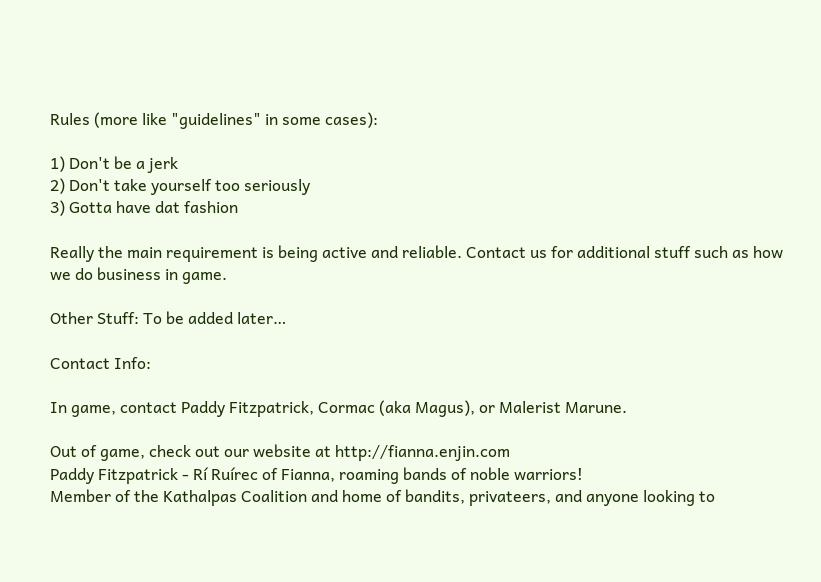Rules (more like "guidelines" in some cases):

1) Don't be a jerk
2) Don't take yourself too seriously
3) Gotta have dat fashion

Really the main requirement is being active and reliable. Contact us for additional stuff such as how we do business in game.

Other Stuff: To be added later…

Contact Info:

In game, contact Paddy Fitzpatrick, Cormac (aka Magus), or Malerist Marune.

Out of game, check out our website at http://fianna.enjin.com
Paddy Fitzpatrick - Rí Ruírec of Fianna, roaming bands of noble warriors!
Member of the Kathalpas Coalition and home of bandits, privateers, and anyone looking to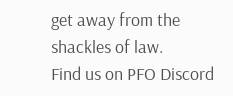get away from the shackles of law.
Find us on PFO Discord